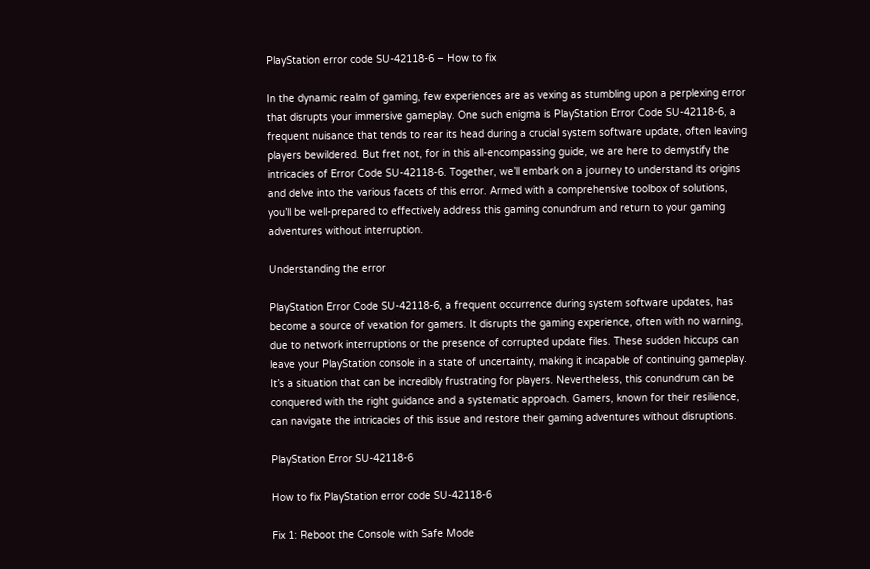PlayStation error code SU-42118-6 – How to fix

In the dynamic realm of gaming, few experiences are as vexing as stumbling upon a perplexing error that disrupts your immersive gameplay. One such enigma is PlayStation Error Code SU-42118-6, a frequent nuisance that tends to rear its head during a crucial system software update, often leaving players bewildered. But fret not, for in this all-encompassing guide, we are here to demystify the intricacies of Error Code SU-42118-6. Together, we’ll embark on a journey to understand its origins and delve into the various facets of this error. Armed with a comprehensive toolbox of solutions, you’ll be well-prepared to effectively address this gaming conundrum and return to your gaming adventures without interruption.

Understanding the error

PlayStation Error Code SU-42118-6, a frequent occurrence during system software updates, has become a source of vexation for gamers. It disrupts the gaming experience, often with no warning, due to network interruptions or the presence of corrupted update files. These sudden hiccups can leave your PlayStation console in a state of uncertainty, making it incapable of continuing gameplay. It’s a situation that can be incredibly frustrating for players. Nevertheless, this conundrum can be conquered with the right guidance and a systematic approach. Gamers, known for their resilience, can navigate the intricacies of this issue and restore their gaming adventures without disruptions.

PlayStation Error SU-42118-6

How to fix PlayStation error code SU-42118-6

Fix 1: Reboot the Console with Safe Mode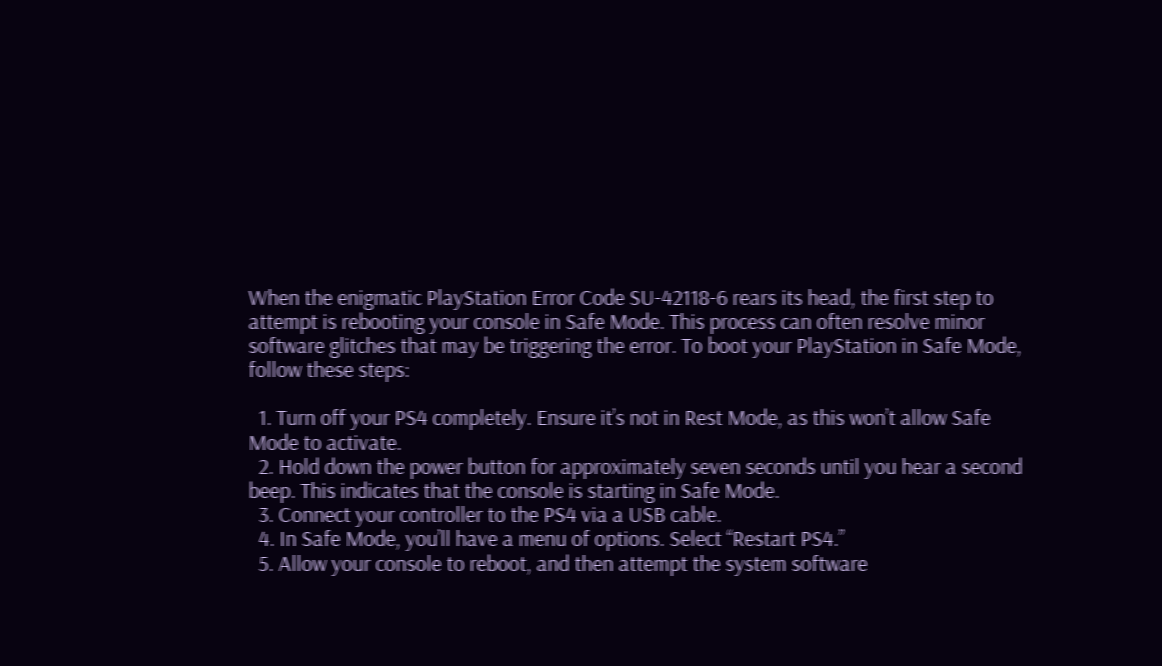When the enigmatic PlayStation Error Code SU-42118-6 rears its head, the first step to attempt is rebooting your console in Safe Mode. This process can often resolve minor software glitches that may be triggering the error. To boot your PlayStation in Safe Mode, follow these steps:

  1. Turn off your PS4 completely. Ensure it’s not in Rest Mode, as this won’t allow Safe Mode to activate.
  2. Hold down the power button for approximately seven seconds until you hear a second beep. This indicates that the console is starting in Safe Mode.
  3. Connect your controller to the PS4 via a USB cable.
  4. In Safe Mode, you’ll have a menu of options. Select “Restart PS4.”
  5. Allow your console to reboot, and then attempt the system software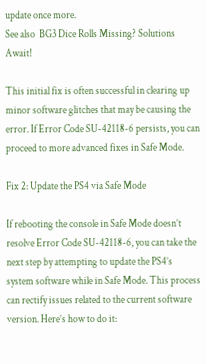update once more.
See also  BG3 Dice Rolls Missing? Solutions Await!

This initial fix is often successful in clearing up minor software glitches that may be causing the error. If Error Code SU-42118-6 persists, you can proceed to more advanced fixes in Safe Mode.

Fix 2: Update the PS4 via Safe Mode

If rebooting the console in Safe Mode doesn’t resolve Error Code SU-42118-6, you can take the next step by attempting to update the PS4’s system software while in Safe Mode. This process can rectify issues related to the current software version. Here’s how to do it: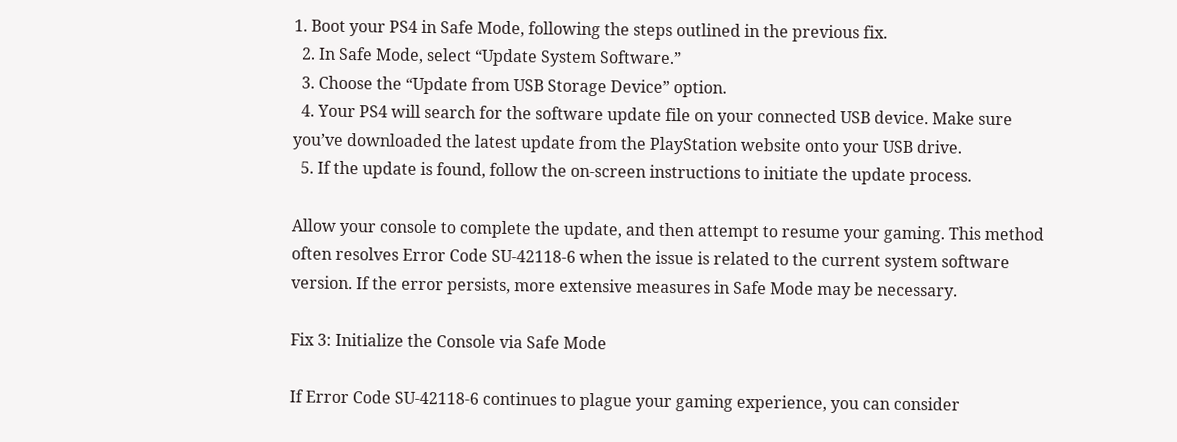1. Boot your PS4 in Safe Mode, following the steps outlined in the previous fix.
  2. In Safe Mode, select “Update System Software.”
  3. Choose the “Update from USB Storage Device” option.
  4. Your PS4 will search for the software update file on your connected USB device. Make sure you’ve downloaded the latest update from the PlayStation website onto your USB drive.
  5. If the update is found, follow the on-screen instructions to initiate the update process.

Allow your console to complete the update, and then attempt to resume your gaming. This method often resolves Error Code SU-42118-6 when the issue is related to the current system software version. If the error persists, more extensive measures in Safe Mode may be necessary.

Fix 3: Initialize the Console via Safe Mode

If Error Code SU-42118-6 continues to plague your gaming experience, you can consider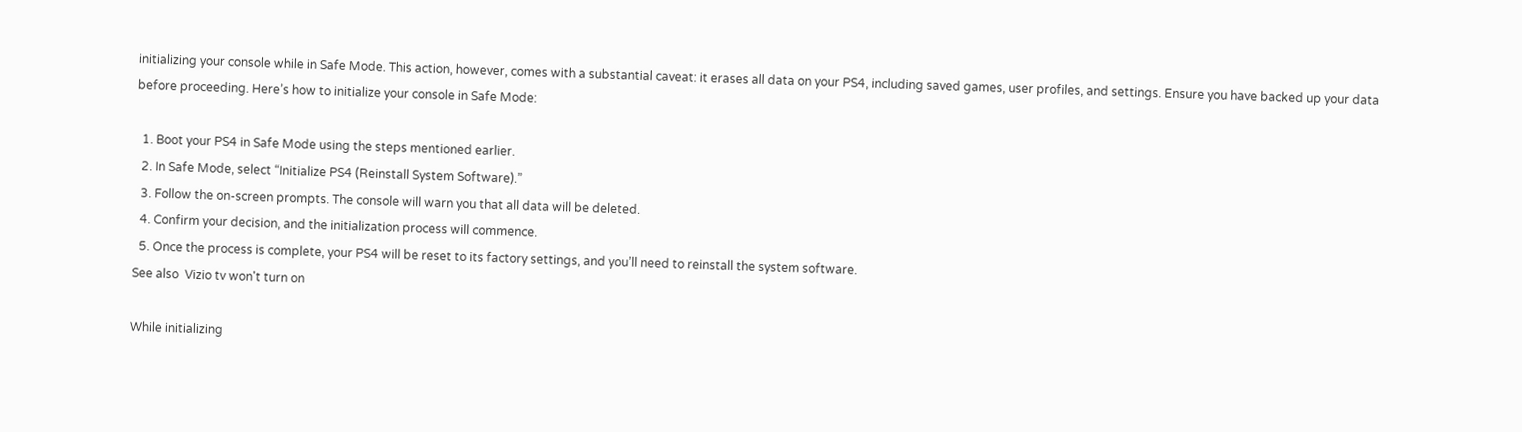initializing your console while in Safe Mode. This action, however, comes with a substantial caveat: it erases all data on your PS4, including saved games, user profiles, and settings. Ensure you have backed up your data before proceeding. Here’s how to initialize your console in Safe Mode:

  1. Boot your PS4 in Safe Mode using the steps mentioned earlier.
  2. In Safe Mode, select “Initialize PS4 (Reinstall System Software).”
  3. Follow the on-screen prompts. The console will warn you that all data will be deleted.
  4. Confirm your decision, and the initialization process will commence.
  5. Once the process is complete, your PS4 will be reset to its factory settings, and you’ll need to reinstall the system software.
See also  Vizio tv won't turn on

While initializing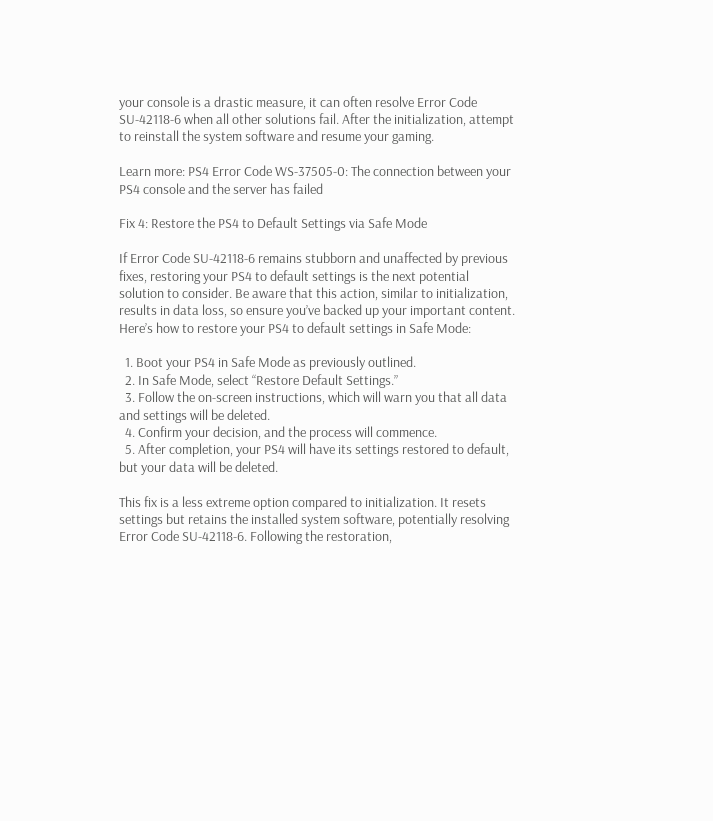your console is a drastic measure, it can often resolve Error Code SU-42118-6 when all other solutions fail. After the initialization, attempt to reinstall the system software and resume your gaming.

Learn more: PS4 Error Code WS-37505-0: The connection between your PS4 console and the server has failed

Fix 4: Restore the PS4 to Default Settings via Safe Mode

If Error Code SU-42118-6 remains stubborn and unaffected by previous fixes, restoring your PS4 to default settings is the next potential solution to consider. Be aware that this action, similar to initialization, results in data loss, so ensure you’ve backed up your important content. Here’s how to restore your PS4 to default settings in Safe Mode:

  1. Boot your PS4 in Safe Mode as previously outlined.
  2. In Safe Mode, select “Restore Default Settings.”
  3. Follow the on-screen instructions, which will warn you that all data and settings will be deleted.
  4. Confirm your decision, and the process will commence.
  5. After completion, your PS4 will have its settings restored to default, but your data will be deleted.

This fix is a less extreme option compared to initialization. It resets settings but retains the installed system software, potentially resolving Error Code SU-42118-6. Following the restoration,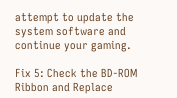attempt to update the system software and continue your gaming.

Fix 5: Check the BD-ROM Ribbon and Replace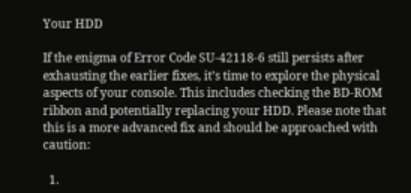Your HDD

If the enigma of Error Code SU-42118-6 still persists after exhausting the earlier fixes, it’s time to explore the physical aspects of your console. This includes checking the BD-ROM ribbon and potentially replacing your HDD. Please note that this is a more advanced fix and should be approached with caution:

  1.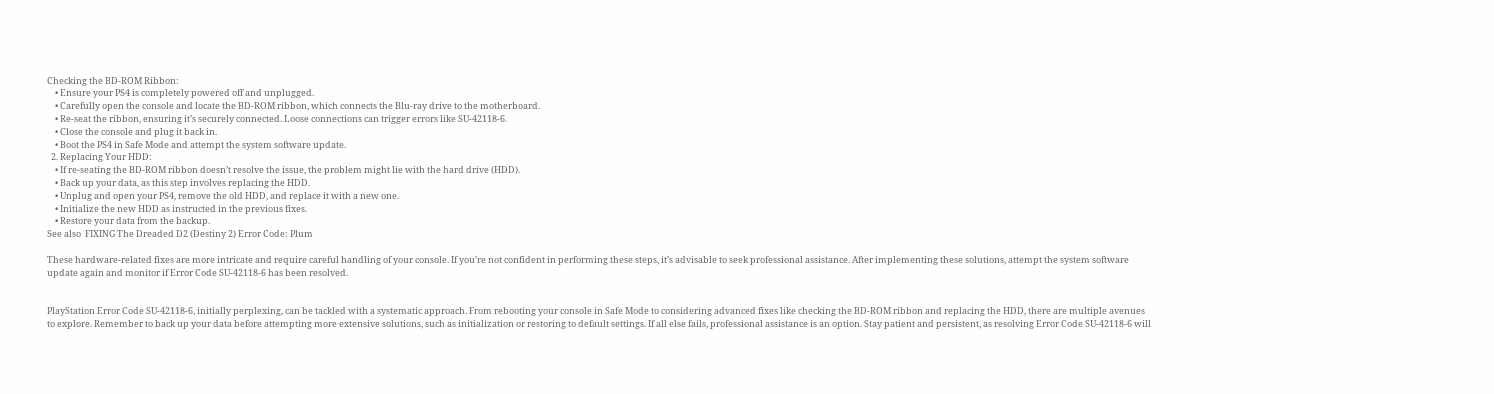Checking the BD-ROM Ribbon:
    • Ensure your PS4 is completely powered off and unplugged.
    • Carefully open the console and locate the BD-ROM ribbon, which connects the Blu-ray drive to the motherboard.
    • Re-seat the ribbon, ensuring it’s securely connected. Loose connections can trigger errors like SU-42118-6.
    • Close the console and plug it back in.
    • Boot the PS4 in Safe Mode and attempt the system software update.
  2. Replacing Your HDD:
    • If re-seating the BD-ROM ribbon doesn’t resolve the issue, the problem might lie with the hard drive (HDD).
    • Back up your data, as this step involves replacing the HDD.
    • Unplug and open your PS4, remove the old HDD, and replace it with a new one.
    • Initialize the new HDD as instructed in the previous fixes.
    • Restore your data from the backup.
See also  FIXING The Dreaded D2 (Destiny 2) Error Code: Plum

These hardware-related fixes are more intricate and require careful handling of your console. If you’re not confident in performing these steps, it’s advisable to seek professional assistance. After implementing these solutions, attempt the system software update again and monitor if Error Code SU-42118-6 has been resolved.


PlayStation Error Code SU-42118-6, initially perplexing, can be tackled with a systematic approach. From rebooting your console in Safe Mode to considering advanced fixes like checking the BD-ROM ribbon and replacing the HDD, there are multiple avenues to explore. Remember to back up your data before attempting more extensive solutions, such as initialization or restoring to default settings. If all else fails, professional assistance is an option. Stay patient and persistent, as resolving Error Code SU-42118-6 will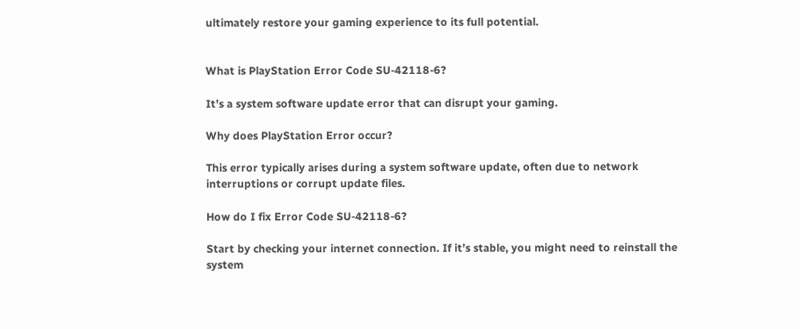ultimately restore your gaming experience to its full potential.


What is PlayStation Error Code SU-42118-6?

It’s a system software update error that can disrupt your gaming.

Why does PlayStation Error occur?

This error typically arises during a system software update, often due to network interruptions or corrupt update files.

How do I fix Error Code SU-42118-6?

Start by checking your internet connection. If it’s stable, you might need to reinstall the system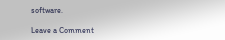software.

Leave a Comment